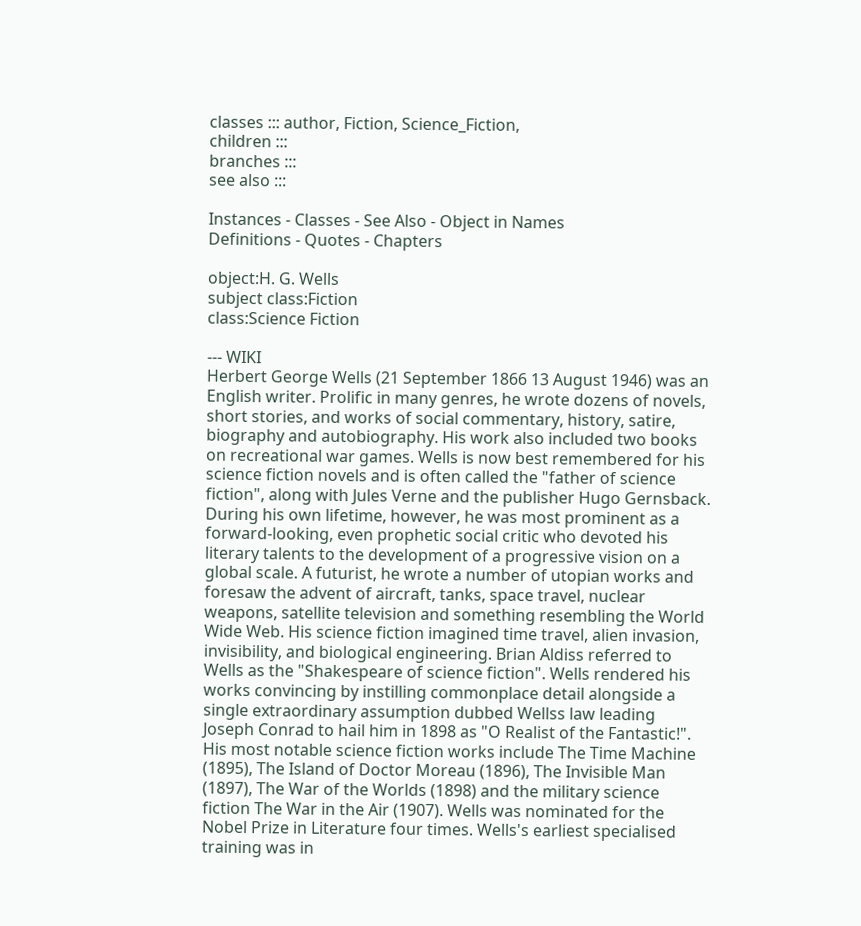classes ::: author, Fiction, Science_Fiction,
children :::
branches :::
see also :::

Instances - Classes - See Also - Object in Names
Definitions - Quotes - Chapters

object:H. G. Wells
subject class:Fiction
class:Science Fiction

--- WIKI
Herbert George Wells (21 September 1866 13 August 1946) was an English writer. Prolific in many genres, he wrote dozens of novels, short stories, and works of social commentary, history, satire, biography and autobiography. His work also included two books on recreational war games. Wells is now best remembered for his science fiction novels and is often called the "father of science fiction", along with Jules Verne and the publisher Hugo Gernsback. During his own lifetime, however, he was most prominent as a forward-looking, even prophetic social critic who devoted his literary talents to the development of a progressive vision on a global scale. A futurist, he wrote a number of utopian works and foresaw the advent of aircraft, tanks, space travel, nuclear weapons, satellite television and something resembling the World Wide Web. His science fiction imagined time travel, alien invasion, invisibility, and biological engineering. Brian Aldiss referred to Wells as the "Shakespeare of science fiction". Wells rendered his works convincing by instilling commonplace detail alongside a single extraordinary assumption dubbed Wellss law leading Joseph Conrad to hail him in 1898 as "O Realist of the Fantastic!". His most notable science fiction works include The Time Machine (1895), The Island of Doctor Moreau (1896), The Invisible Man (1897), The War of the Worlds (1898) and the military science fiction The War in the Air (1907). Wells was nominated for the Nobel Prize in Literature four times. Wells's earliest specialised training was in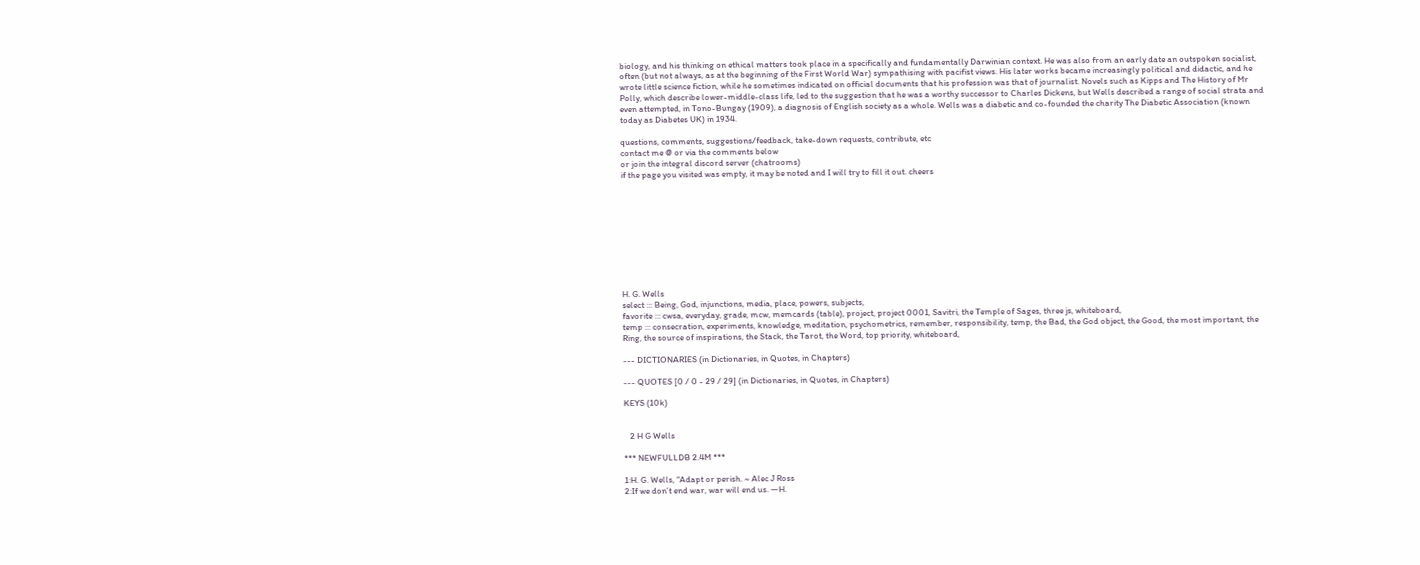biology, and his thinking on ethical matters took place in a specifically and fundamentally Darwinian context. He was also from an early date an outspoken socialist, often (but not always, as at the beginning of the First World War) sympathising with pacifist views. His later works became increasingly political and didactic, and he wrote little science fiction, while he sometimes indicated on official documents that his profession was that of journalist. Novels such as Kipps and The History of Mr Polly, which describe lower-middle-class life, led to the suggestion that he was a worthy successor to Charles Dickens, but Wells described a range of social strata and even attempted, in Tono-Bungay (1909), a diagnosis of English society as a whole. Wells was a diabetic and co-founded the charity The Diabetic Association (known today as Diabetes UK) in 1934.

questions, comments, suggestions/feedback, take-down requests, contribute, etc
contact me @ or via the comments below
or join the integral discord server (chatrooms)
if the page you visited was empty, it may be noted and I will try to fill it out. cheers










H. G. Wells
select ::: Being, God, injunctions, media, place, powers, subjects,
favorite ::: cwsa, everyday, grade, mcw, memcards (table), project, project 0001, Savitri, the Temple of Sages, three js, whiteboard,
temp ::: consecration, experiments, knowledge, meditation, psychometrics, remember, responsibility, temp, the Bad, the God object, the Good, the most important, the Ring, the source of inspirations, the Stack, the Tarot, the Word, top priority, whiteboard,

--- DICTIONARIES (in Dictionaries, in Quotes, in Chapters)

--- QUOTES [0 / 0 - 29 / 29] (in Dictionaries, in Quotes, in Chapters)

KEYS (10k)


   2 H G Wells

*** NEWFULLDB 2.4M ***

1:H. G. Wells, “Adapt or perish. ~ Alec J Ross
2:If we don’t end war, war will end us. —H.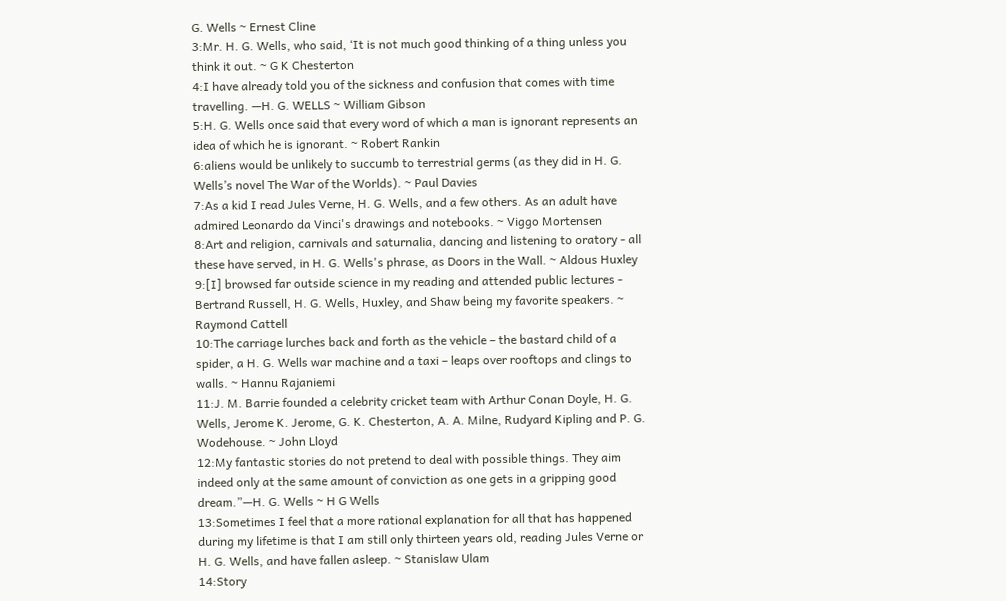G. Wells ~ Ernest Cline
3:Mr. H. G. Wells, who said, ‘It is not much good thinking of a thing unless you think it out. ~ G K Chesterton
4:I have already told you of the sickness and confusion that comes with time travelling. —H. G. WELLS ~ William Gibson
5:H. G. Wells once said that every word of which a man is ignorant represents an idea of which he is ignorant. ~ Robert Rankin
6:aliens would be unlikely to succumb to terrestrial germs (as they did in H. G. Wells’s novel The War of the Worlds). ~ Paul Davies
7:As a kid I read Jules Verne, H. G. Wells, and a few others. As an adult have admired Leonardo da Vinci's drawings and notebooks. ~ Viggo Mortensen
8:Art and religion, carnivals and saturnalia, dancing and listening to oratory - all these have served, in H. G. Wells's phrase, as Doors in the Wall. ~ Aldous Huxley
9:[I] browsed far outside science in my reading and attended public lectures - Bertrand Russell, H. G. Wells, Huxley, and Shaw being my favorite speakers. ~ Raymond Cattell
10:The carriage lurches back and forth as the vehicle – the bastard child of a spider, a H. G. Wells war machine and a taxi – leaps over rooftops and clings to walls. ~ Hannu Rajaniemi
11:J. M. Barrie founded a celebrity cricket team with Arthur Conan Doyle, H. G. Wells, Jerome K. Jerome, G. K. Chesterton, A. A. Milne, Rudyard Kipling and P. G. Wodehouse. ~ John Lloyd
12:My fantastic stories do not pretend to deal with possible things. They aim indeed only at the same amount of conviction as one gets in a gripping good dream.”—H. G. Wells ~ H G Wells
13:Sometimes I feel that a more rational explanation for all that has happened during my lifetime is that I am still only thirteen years old, reading Jules Verne or H. G. Wells, and have fallen asleep. ~ Stanislaw Ulam
14:Story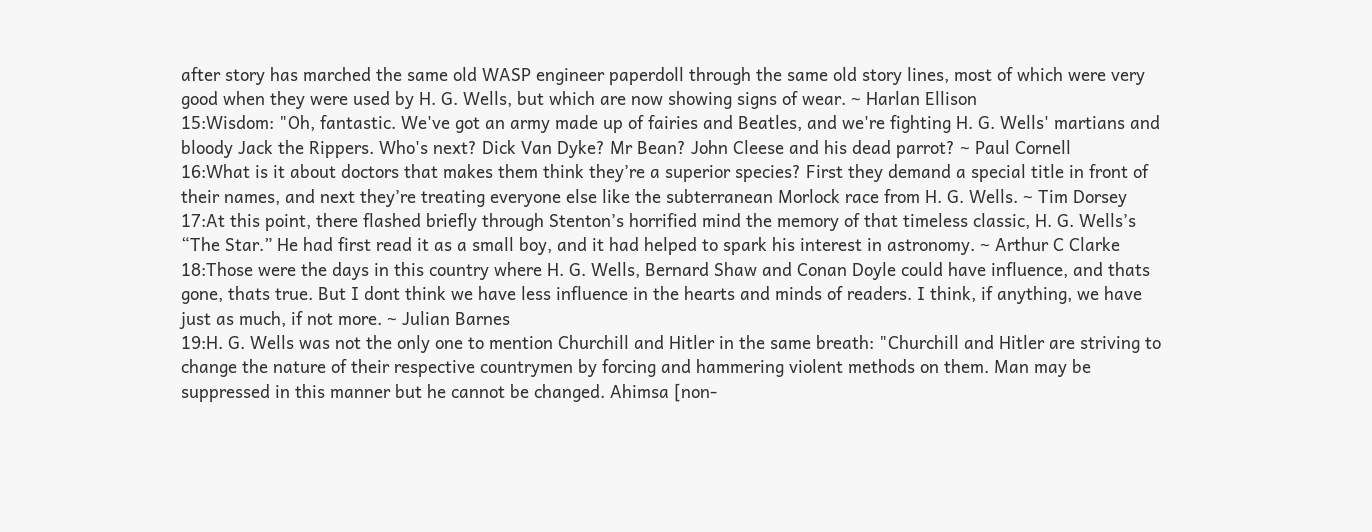after story has marched the same old WASP engineer paperdoll through the same old story lines, most of which were very good when they were used by H. G. Wells, but which are now showing signs of wear. ~ Harlan Ellison
15:Wisdom: "Oh, fantastic. We've got an army made up of fairies and Beatles, and we're fighting H. G. Wells' martians and bloody Jack the Rippers. Who's next? Dick Van Dyke? Mr Bean? John Cleese and his dead parrot? ~ Paul Cornell
16:What is it about doctors that makes them think they’re a superior species? First they demand a special title in front of their names, and next they’re treating everyone else like the subterranean Morlock race from H. G. Wells. ~ Tim Dorsey
17:At this point, there flashed briefly through Stenton’s horrified mind the memory of that timeless classic, H. G. Wells’s “The Star.” He had first read it as a small boy, and it had helped to spark his interest in astronomy. ~ Arthur C Clarke
18:Those were the days in this country where H. G. Wells, Bernard Shaw and Conan Doyle could have influence, and thats gone, thats true. But I dont think we have less influence in the hearts and minds of readers. I think, if anything, we have just as much, if not more. ~ Julian Barnes
19:H. G. Wells was not the only one to mention Churchill and Hitler in the same breath: "Churchill and Hitler are striving to change the nature of their respective countrymen by forcing and hammering violent methods on them. Man may be suppressed in this manner but he cannot be changed. Ahimsa [non-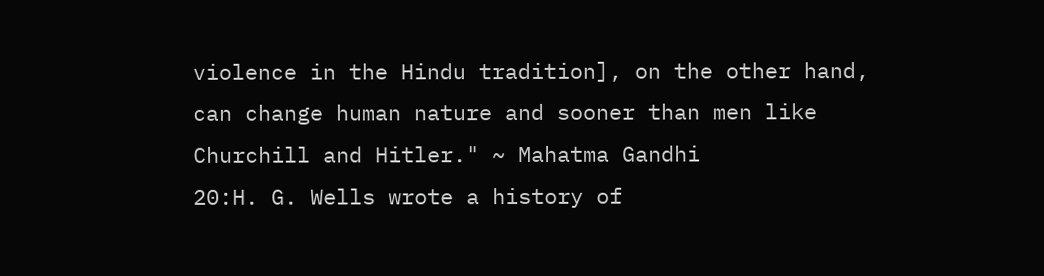violence in the Hindu tradition], on the other hand, can change human nature and sooner than men like Churchill and Hitler." ~ Mahatma Gandhi
20:H. G. Wells wrote a history of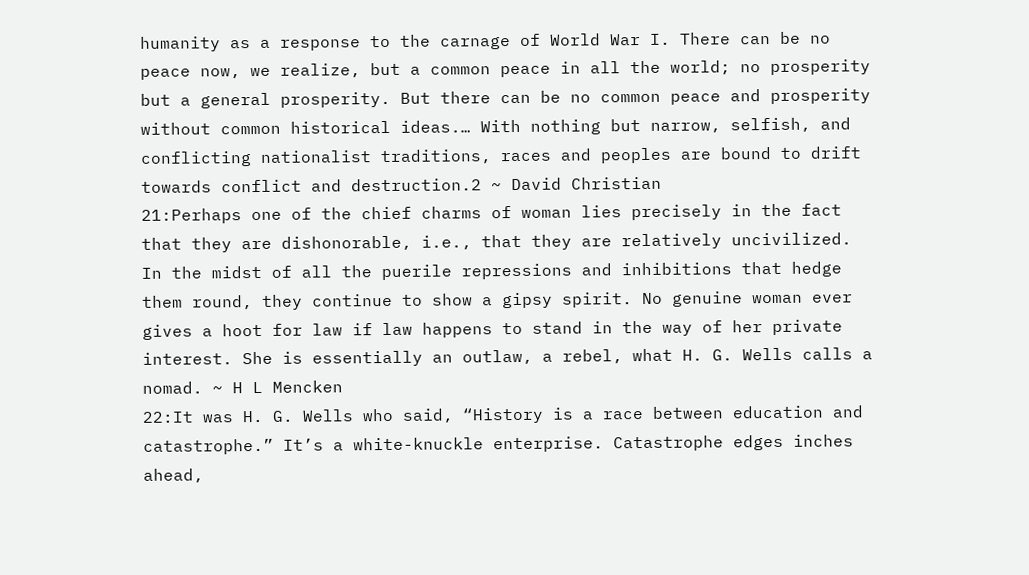humanity as a response to the carnage of World War I. There can be no peace now, we realize, but a common peace in all the world; no prosperity but a general prosperity. But there can be no common peace and prosperity without common historical ideas.… With nothing but narrow, selfish, and conflicting nationalist traditions, races and peoples are bound to drift towards conflict and destruction.2 ~ David Christian
21:Perhaps one of the chief charms of woman lies precisely in the fact that they are dishonorable, i.e., that they are relatively uncivilized. In the midst of all the puerile repressions and inhibitions that hedge them round, they continue to show a gipsy spirit. No genuine woman ever gives a hoot for law if law happens to stand in the way of her private interest. She is essentially an outlaw, a rebel, what H. G. Wells calls a nomad. ~ H L Mencken
22:It was H. G. Wells who said, “History is a race between education and catastrophe.” It’s a white-knuckle enterprise. Catastrophe edges inches ahead,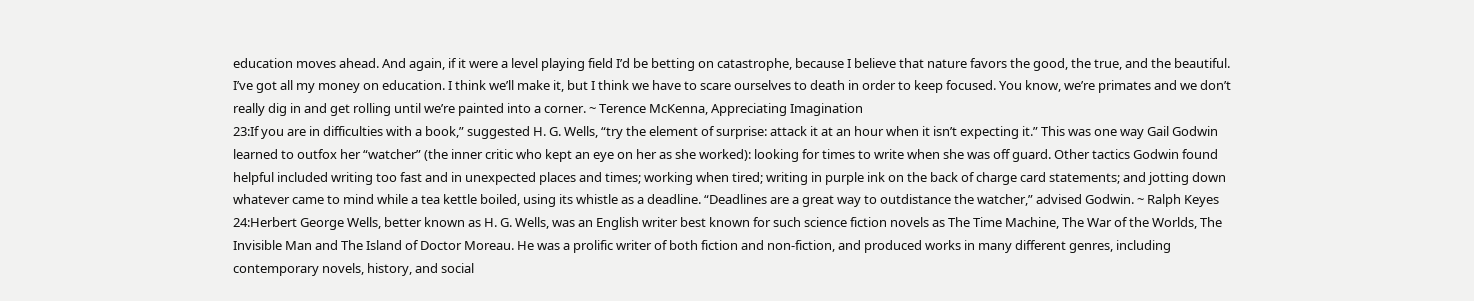education moves ahead. And again, if it were a level playing field I’d be betting on catastrophe, because I believe that nature favors the good, the true, and the beautiful. I’ve got all my money on education. I think we’ll make it, but I think we have to scare ourselves to death in order to keep focused. You know, we’re primates and we don’t really dig in and get rolling until we’re painted into a corner. ~ Terence McKenna, Appreciating Imagination
23:If you are in difficulties with a book,” suggested H. G. Wells, “try the element of surprise: attack it at an hour when it isn’t expecting it.” This was one way Gail Godwin learned to outfox her “watcher” (the inner critic who kept an eye on her as she worked): looking for times to write when she was off guard. Other tactics Godwin found helpful included writing too fast and in unexpected places and times; working when tired; writing in purple ink on the back of charge card statements; and jotting down whatever came to mind while a tea kettle boiled, using its whistle as a deadline. “Deadlines are a great way to outdistance the watcher,” advised Godwin. ~ Ralph Keyes
24:Herbert George Wells, better known as H. G. Wells, was an English writer best known for such science fiction novels as The Time Machine, The War of the Worlds, The Invisible Man and The Island of Doctor Moreau. He was a prolific writer of both fiction and non-fiction, and produced works in many different genres, including contemporary novels, history, and social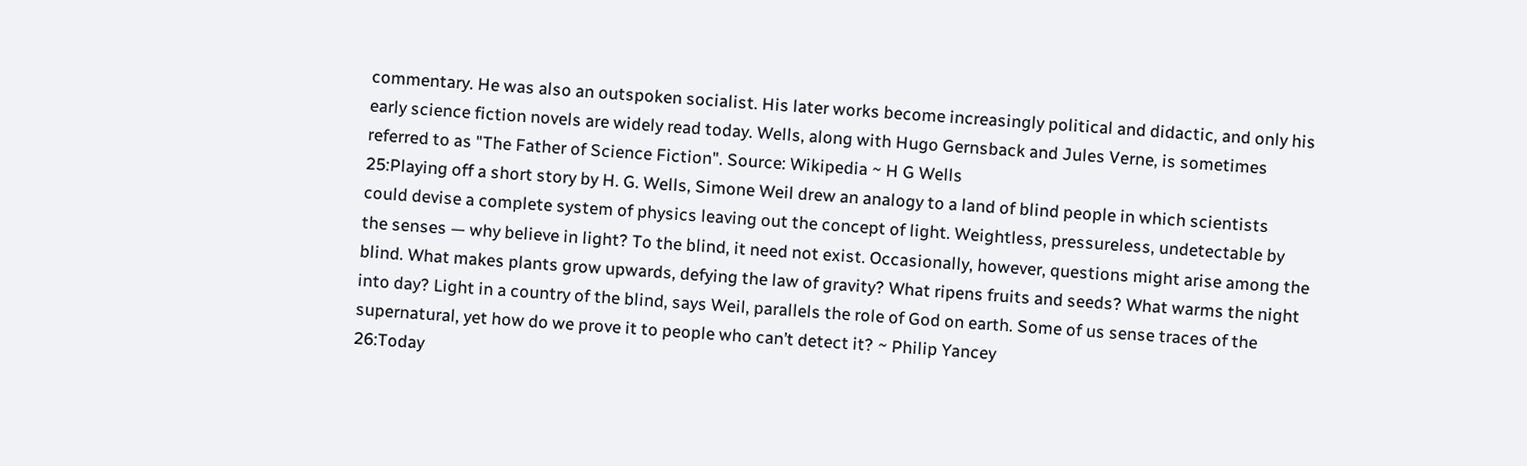commentary. He was also an outspoken socialist. His later works become increasingly political and didactic, and only his early science fiction novels are widely read today. Wells, along with Hugo Gernsback and Jules Verne, is sometimes referred to as "The Father of Science Fiction". Source: Wikipedia ~ H G Wells
25:Playing off a short story by H. G. Wells, Simone Weil drew an analogy to a land of blind people in which scientists could devise a complete system of physics leaving out the concept of light. Weightless, pressureless, undetectable by the senses — why believe in light? To the blind, it need not exist. Occasionally, however, questions might arise among the blind. What makes plants grow upwards, defying the law of gravity? What ripens fruits and seeds? What warms the night into day? Light in a country of the blind, says Weil, parallels the role of God on earth. Some of us sense traces of the supernatural, yet how do we prove it to people who can’t detect it? ~ Philip Yancey
26:Today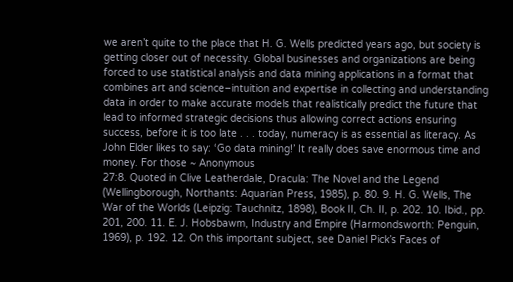we aren’t quite to the place that H. G. Wells predicted years ago, but society is getting closer out of necessity. Global businesses and organizations are being forced to use statistical analysis and data mining applications in a format that combines art and science–intuition and expertise in collecting and understanding data in order to make accurate models that realistically predict the future that lead to informed strategic decisions thus allowing correct actions ensuring success, before it is too late . . . today, numeracy is as essential as literacy. As John Elder likes to say: ‘Go data mining!’ It really does save enormous time and money. For those ~ Anonymous
27:8. Quoted in Clive Leatherdale, Dracula: The Novel and the Legend (Wellingborough, Northants: Aquarian Press, 1985), p. 80. 9. H. G. Wells, The War of the Worlds (Leipzig: Tauchnitz, 1898), Book II, Ch. II, p. 202. 10. Ibid., pp. 201, 200. 11. E. J. Hobsbawm, Industry and Empire (Harmondsworth: Penguin, 1969), p. 192. 12. On this important subject, see Daniel Pick’s Faces of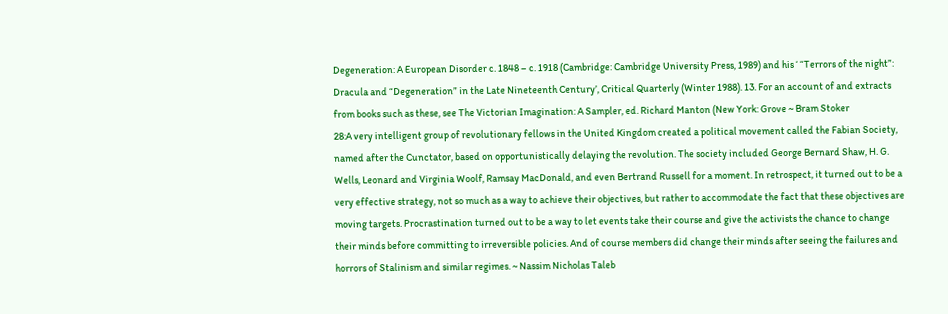Degeneration: A European Disorder c. 1848 – c. 1918 (Cambridge: Cambridge University Press, 1989) and his ‘ “Terrors of the night”: Dracula and “Degeneration” in the Late Nineteenth Century’, Critical Quarterly (Winter 1988). 13. For an account of and extracts from books such as these, see The Victorian Imagination: A Sampler, ed. Richard Manton (New York: Grove ~ Bram Stoker
28:A very intelligent group of revolutionary fellows in the United Kingdom created a political movement called the Fabian Society, named after the Cunctator, based on opportunistically delaying the revolution. The society included George Bernard Shaw, H. G. Wells, Leonard and Virginia Woolf, Ramsay MacDonald, and even Bertrand Russell for a moment. In retrospect, it turned out to be a very effective strategy, not so much as a way to achieve their objectives, but rather to accommodate the fact that these objectives are moving targets. Procrastination turned out to be a way to let events take their course and give the activists the chance to change their minds before committing to irreversible policies. And of course members did change their minds after seeing the failures and horrors of Stalinism and similar regimes. ~ Nassim Nicholas Taleb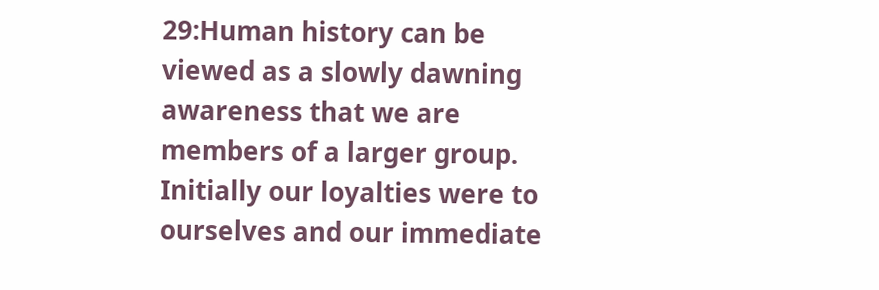29:Human history can be viewed as a slowly dawning awareness that we are members of a larger group. Initially our loyalties were to ourselves and our immediate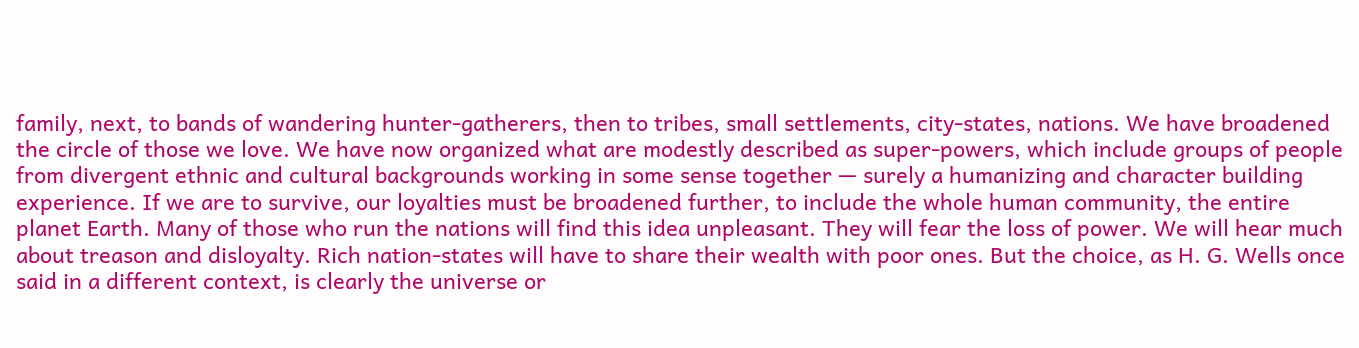family, next, to bands of wandering hunter-gatherers, then to tribes, small settlements, city-states, nations. We have broadened the circle of those we love. We have now organized what are modestly described as super-powers, which include groups of people from divergent ethnic and cultural backgrounds working in some sense together — surely a humanizing and character building experience. If we are to survive, our loyalties must be broadened further, to include the whole human community, the entire planet Earth. Many of those who run the nations will find this idea unpleasant. They will fear the loss of power. We will hear much about treason and disloyalty. Rich nation-states will have to share their wealth with poor ones. But the choice, as H. G. Wells once said in a different context, is clearly the universe or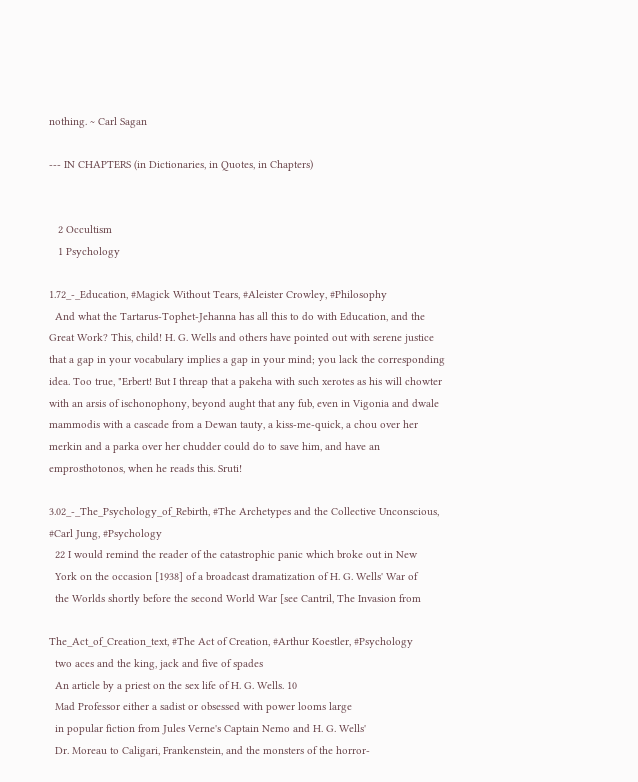nothing. ~ Carl Sagan

--- IN CHAPTERS (in Dictionaries, in Quotes, in Chapters)


   2 Occultism
   1 Psychology

1.72_-_Education, #Magick Without Tears, #Aleister Crowley, #Philosophy
  And what the Tartarus-Tophet-Jehanna has all this to do with Education, and the Great Work? This, child! H. G. Wells and others have pointed out with serene justice that a gap in your vocabulary implies a gap in your mind; you lack the corresponding idea. Too true, "Erbert! But I threap that a pakeha with such xerotes as his will chowter with an arsis of ischonophony, beyond aught that any fub, even in Vigonia and dwale mammodis with a cascade from a Dewan tauty, a kiss-me-quick, a chou over her merkin and a parka over her chudder could do to save him, and have an emprosthotonos, when he reads this. Sruti!

3.02_-_The_Psychology_of_Rebirth, #The Archetypes and the Collective Unconscious, #Carl Jung, #Psychology
  22 I would remind the reader of the catastrophic panic which broke out in New
  York on the occasion [1938] of a broadcast dramatization of H. G. Wells' War of
  the Worlds shortly before the second World War [see Cantril, The Invasion from

The_Act_of_Creation_text, #The Act of Creation, #Arthur Koestler, #Psychology
  two aces and the king, jack and five of spades
  An article by a priest on the sex life of H. G. Wells. 10
  Mad Professor either a sadist or obsessed with power looms large
  in popular fiction from Jules Verne's Captain Nemo and H. G. Wells'
  Dr. Moreau to Caligari, Frankenstein, and the monsters of the horror-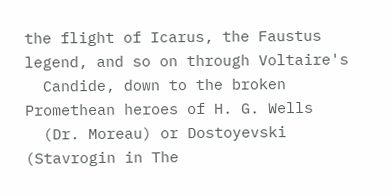the flight of Icarus, the Faustus legend, and so on through Voltaire's
  Candide, down to the broken Promethean heroes of H. G. Wells
  (Dr. Moreau) or Dostoyevski (Stavrogin in The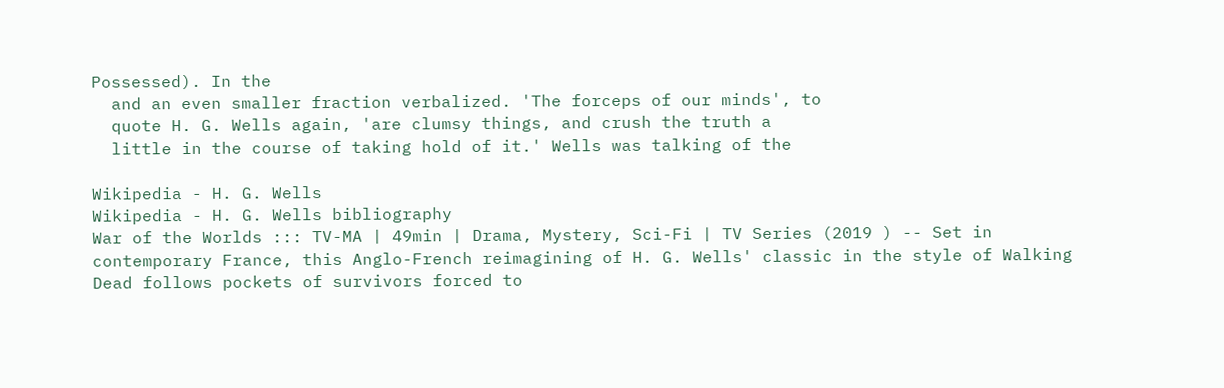Possessed). In the
  and an even smaller fraction verbalized. 'The forceps of our minds', to
  quote H. G. Wells again, 'are clumsy things, and crush the truth a
  little in the course of taking hold of it.' Wells was talking of the

Wikipedia - H. G. Wells
Wikipedia - H. G. Wells bibliography
War of the Worlds ::: TV-MA | 49min | Drama, Mystery, Sci-Fi | TV Series (2019 ) -- Set in contemporary France, this Anglo-French reimagining of H. G. Wells' classic in the style of Walking Dead follows pockets of survivors forced to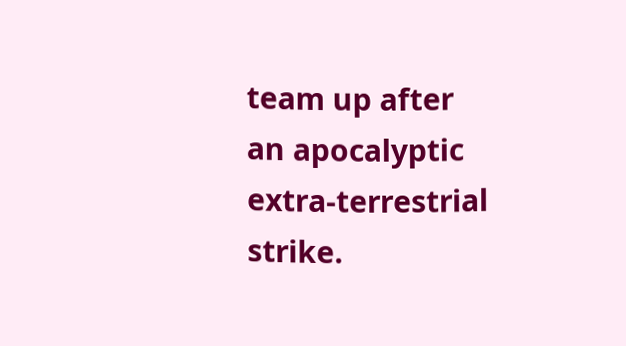team up after an apocalyptic extra-terrestrial strike.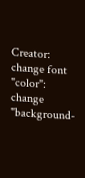Creator:
change font "color":
change "background-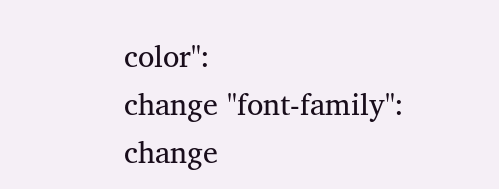color":
change "font-family":
change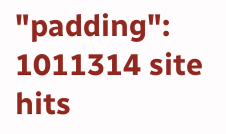"padding": 1011314 site hits